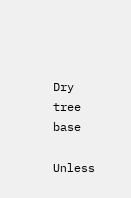Dry tree base

Unless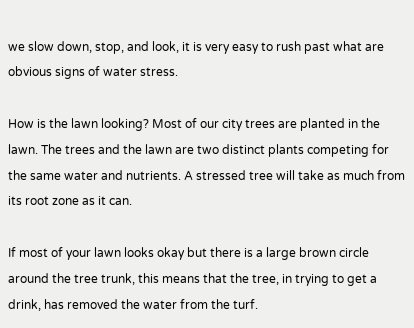we slow down, stop, and look, it is very easy to rush past what are obvious signs of water stress.

How is the lawn looking? Most of our city trees are planted in the lawn. The trees and the lawn are two distinct plants competing for the same water and nutrients. A stressed tree will take as much from its root zone as it can.

If most of your lawn looks okay but there is a large brown circle around the tree trunk, this means that the tree, in trying to get a drink, has removed the water from the turf.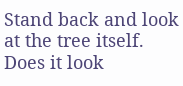Stand back and look at the tree itself. Does it look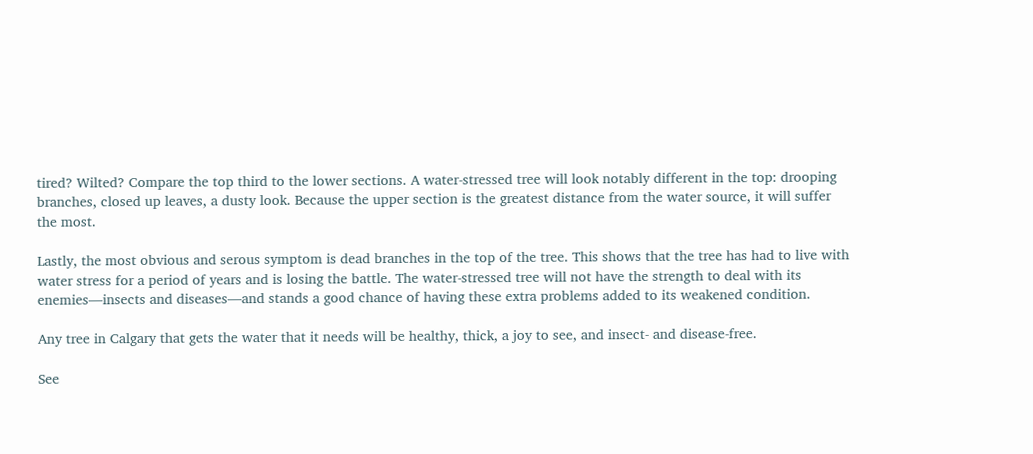tired? Wilted? Compare the top third to the lower sections. A water-stressed tree will look notably different in the top: drooping branches, closed up leaves, a dusty look. Because the upper section is the greatest distance from the water source, it will suffer the most.

Lastly, the most obvious and serous symptom is dead branches in the top of the tree. This shows that the tree has had to live with water stress for a period of years and is losing the battle. The water-stressed tree will not have the strength to deal with its enemies—insects and diseases—and stands a good chance of having these extra problems added to its weakened condition.

Any tree in Calgary that gets the water that it needs will be healthy, thick, a joy to see, and insect- and disease-free.

See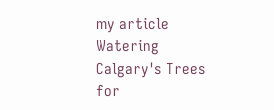my article Watering Calgary's Trees for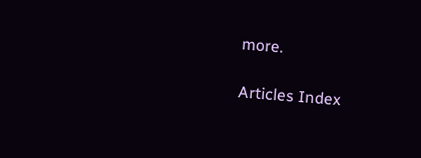more.

Articles Index